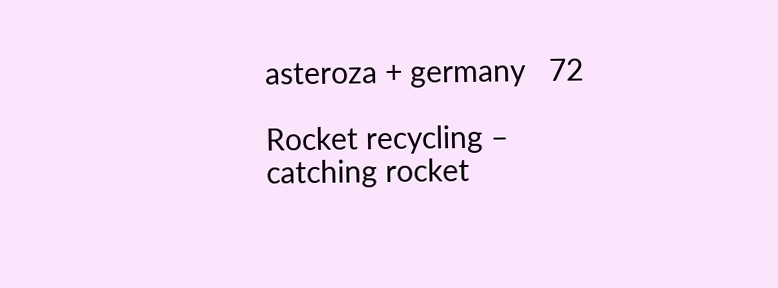asteroza + germany   72

Rocket recycling – catching rocket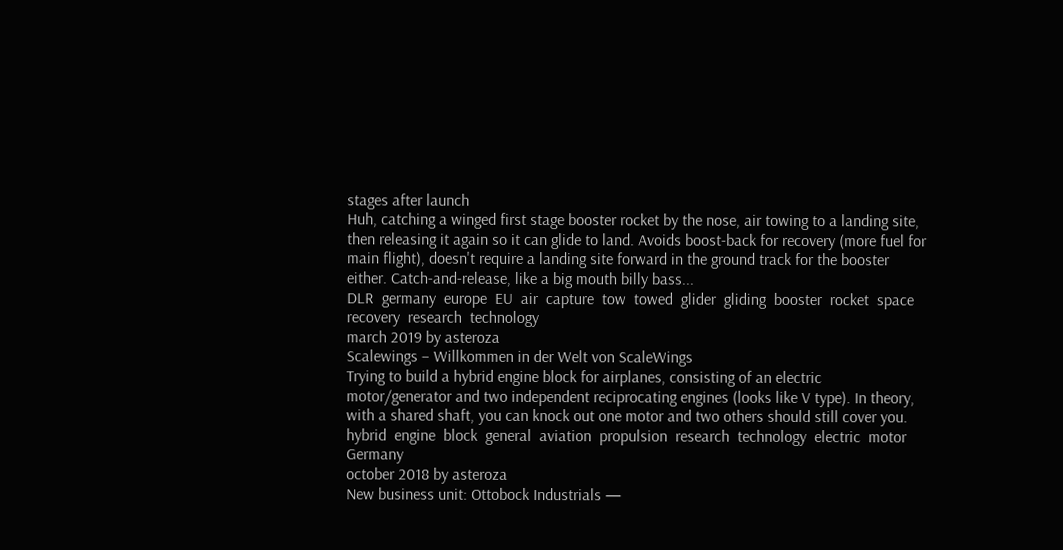stages after launch
Huh, catching a winged first stage booster rocket by the nose, air towing to a landing site, then releasing it again so it can glide to land. Avoids boost-back for recovery (more fuel for main flight), doesn't require a landing site forward in the ground track for the booster either. Catch-and-release, like a big mouth billy bass...
DLR  germany  europe  EU  air  capture  tow  towed  glider  gliding  booster  rocket  space  recovery  research  technology
march 2019 by asteroza
Scalewings – Willkommen in der Welt von ScaleWings
Trying to build a hybrid engine block for airplanes, consisting of an electric motor/generator and two independent reciprocating engines (looks like V type). In theory, with a shared shaft, you can knock out one motor and two others should still cover you.
hybrid  engine  block  general  aviation  propulsion  research  technology  electric  motor  Germany
october 2018 by asteroza
New business unit: Ottobock Industrials —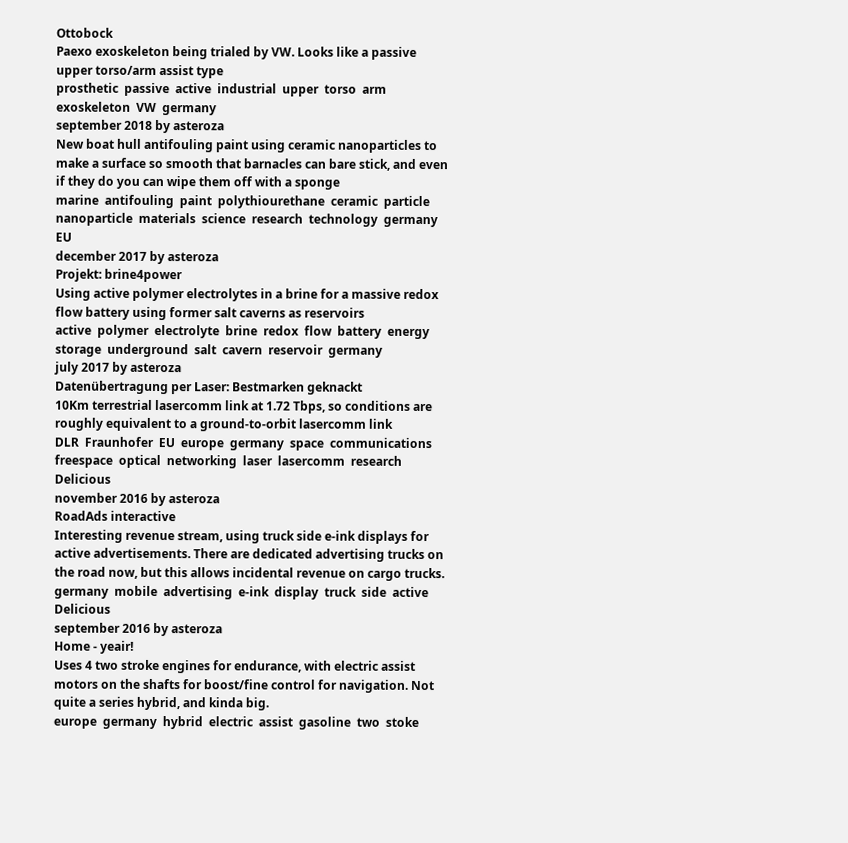Ottobock
Paexo exoskeleton being trialed by VW. Looks like a passive upper torso/arm assist type
prosthetic  passive  active  industrial  upper  torso  arm  exoskeleton  VW  germany
september 2018 by asteroza
New boat hull antifouling paint using ceramic nanoparticles to make a surface so smooth that barnacles can bare stick, and even if they do you can wipe them off with a sponge
marine  antifouling  paint  polythiourethane  ceramic  particle  nanoparticle  materials  science  research  technology  germany  EU
december 2017 by asteroza
Projekt: brine4power
Using active polymer electrolytes in a brine for a massive redox flow battery using former salt caverns as reservoirs
active  polymer  electrolyte  brine  redox  flow  battery  energy  storage  underground  salt  cavern  reservoir  germany
july 2017 by asteroza
Datenübertragung per Laser: Bestmarken geknackt
10Km terrestrial lasercomm link at 1.72 Tbps, so conditions are roughly equivalent to a ground-to-orbit lasercomm link
DLR  Fraunhofer  EU  europe  germany  space  communications  freespace  optical  networking  laser  lasercomm  research  Delicious
november 2016 by asteroza
RoadAds interactive
Interesting revenue stream, using truck side e-ink displays for active advertisements. There are dedicated advertising trucks on the road now, but this allows incidental revenue on cargo trucks.
germany  mobile  advertising  e-ink  display  truck  side  active  Delicious
september 2016 by asteroza
Home - yeair!
Uses 4 two stroke engines for endurance, with electric assist motors on the shafts for boost/fine control for navigation. Not quite a series hybrid, and kinda big.
europe  germany  hybrid  electric  assist  gasoline  two  stoke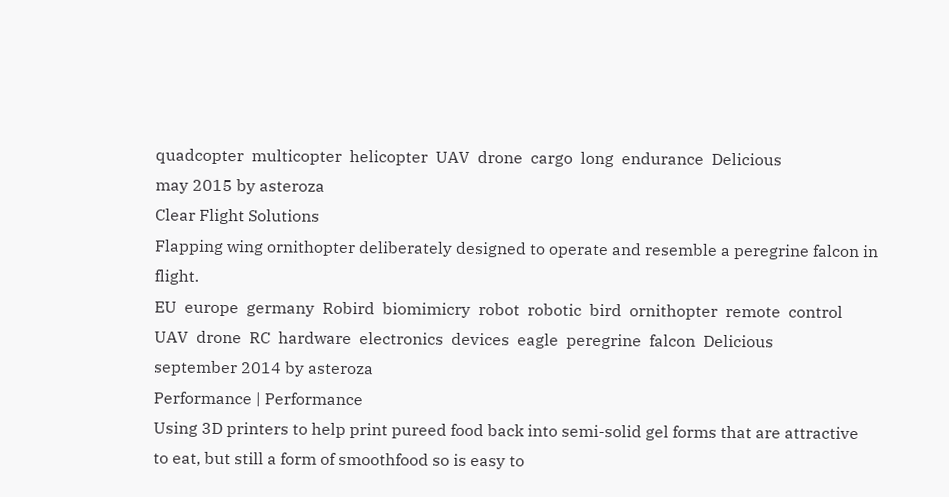quadcopter  multicopter  helicopter  UAV  drone  cargo  long  endurance  Delicious
may 2015 by asteroza
Clear Flight Solutions
Flapping wing ornithopter deliberately designed to operate and resemble a peregrine falcon in flight.
EU  europe  germany  Robird  biomimicry  robot  robotic  bird  ornithopter  remote  control  UAV  drone  RC  hardware  electronics  devices  eagle  peregrine  falcon  Delicious
september 2014 by asteroza
Performance | Performance
Using 3D printers to help print pureed food back into semi-solid gel forms that are attractive to eat, but still a form of smoothfood so is easy to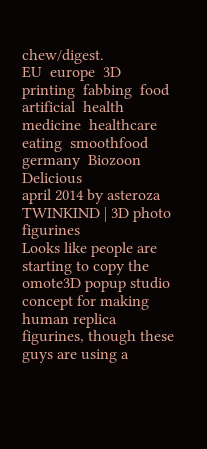chew/digest.
EU  europe  3D  printing  fabbing  food  artificial  health  medicine  healthcare  eating  smoothfood  germany  Biozoon  Delicious
april 2014 by asteroza
TWINKIND | 3D photo figurines
Looks like people are starting to copy the omote3D popup studio concept for making human replica figurines, though these guys are using a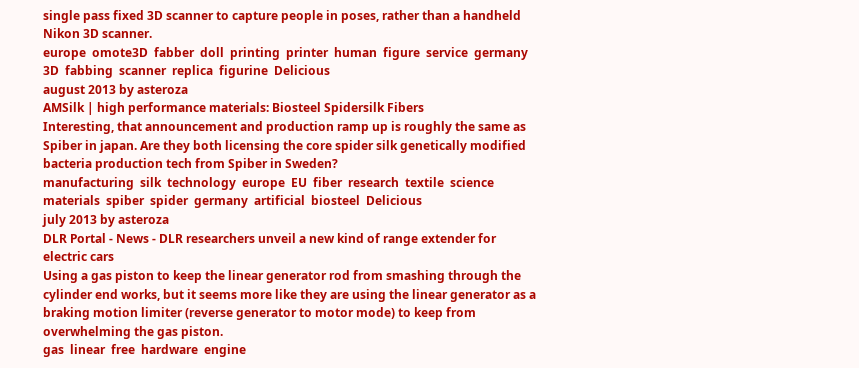single pass fixed 3D scanner to capture people in poses, rather than a handheld Nikon 3D scanner.
europe  omote3D  fabber  doll  printing  printer  human  figure  service  germany  3D  fabbing  scanner  replica  figurine  Delicious
august 2013 by asteroza
AMSilk | high performance materials: Biosteel Spidersilk Fibers
Interesting, that announcement and production ramp up is roughly the same as Spiber in japan. Are they both licensing the core spider silk genetically modified bacteria production tech from Spiber in Sweden?
manufacturing  silk  technology  europe  EU  fiber  research  textile  science  materials  spiber  spider  germany  artificial  biosteel  Delicious
july 2013 by asteroza
DLR Portal - News - DLR researchers unveil a new kind of range extender for electric cars
Using a gas piston to keep the linear generator rod from smashing through the cylinder end works, but it seems more like they are using the linear generator as a braking motion limiter (reverse generator to motor mode) to keep from overwhelming the gas piston.
gas  linear  free  hardware  engine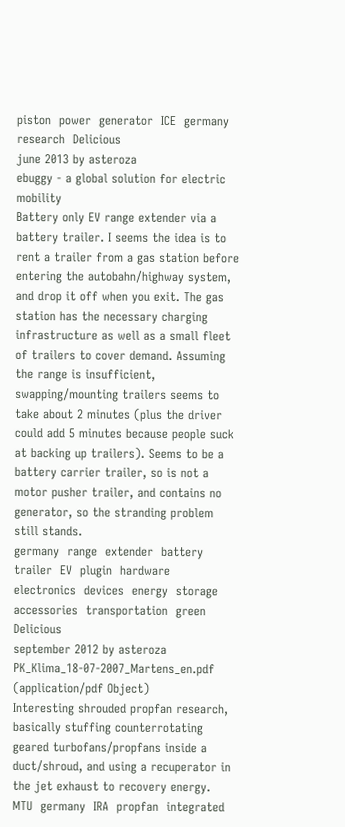piston  power  generator  ICE  germany  research  Delicious
june 2013 by asteroza
ebuggy - a global solution for electric mobility
Battery only EV range extender via a battery trailer. I seems the idea is to rent a trailer from a gas station before entering the autobahn/highway system, and drop it off when you exit. The gas station has the necessary charging infrastructure as well as a small fleet of trailers to cover demand. Assuming the range is insufficient, swapping/mounting trailers seems to take about 2 minutes (plus the driver could add 5 minutes because people suck at backing up trailers). Seems to be a battery carrier trailer, so is not a motor pusher trailer, and contains no generator, so the stranding problem still stands.
germany  range  extender  battery  trailer  EV  plugin  hardware  electronics  devices  energy  storage  accessories  transportation  green  Delicious
september 2012 by asteroza
PK_Klima_18-07-2007_Martens_en.pdf (application/pdf Object)
Interesting shrouded propfan research, basically stuffing counterrotating geared turbofans/propfans inside a duct/shroud, and using a recuperator in the jet exhaust to recovery energy.
MTU  germany  IRA  propfan  integrated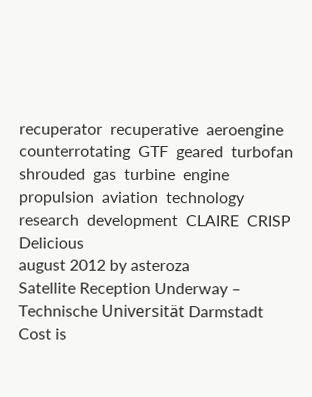recuperator  recuperative  aeroengine  counterrotating  GTF  geared  turbofan  shrouded  gas  turbine  engine  propulsion  aviation  technology  research  development  CLAIRE  CRISP  Delicious
august 2012 by asteroza
Satellite Reception Underway – Technische Universität Darmstadt
Cost is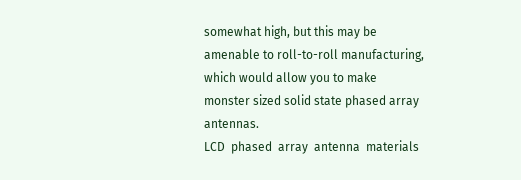somewhat high, but this may be amenable to roll-to-roll manufacturing, which would allow you to make monster sized solid state phased array antennas.
LCD  phased  array  antenna  materials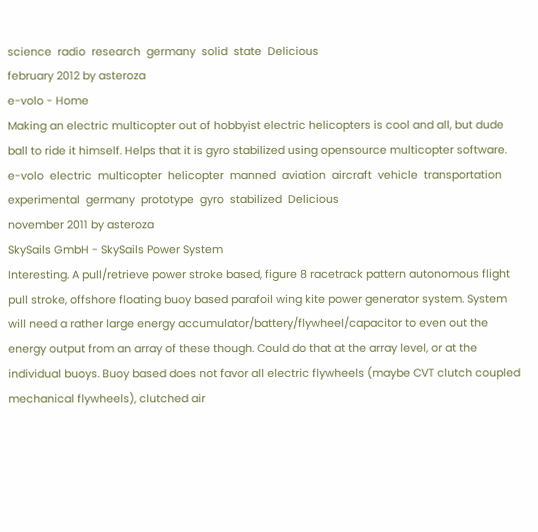science  radio  research  germany  solid  state  Delicious
february 2012 by asteroza
e-volo - Home
Making an electric multicopter out of hobbyist electric helicopters is cool and all, but dude ball to ride it himself. Helps that it is gyro stabilized using opensource multicopter software.
e-volo  electric  multicopter  helicopter  manned  aviation  aircraft  vehicle  transportation  experimental  germany  prototype  gyro  stabilized  Delicious
november 2011 by asteroza
SkySails GmbH - SkySails Power System
Interesting. A pull/retrieve power stroke based, figure 8 racetrack pattern autonomous flight pull stroke, offshore floating buoy based parafoil wing kite power generator system. System will need a rather large energy accumulator/battery/flywheel/capacitor to even out the energy output from an array of these though. Could do that at the array level, or at the individual buoys. Buoy based does not favor all electric flywheels (maybe CVT clutch coupled mechanical flywheels), clutched air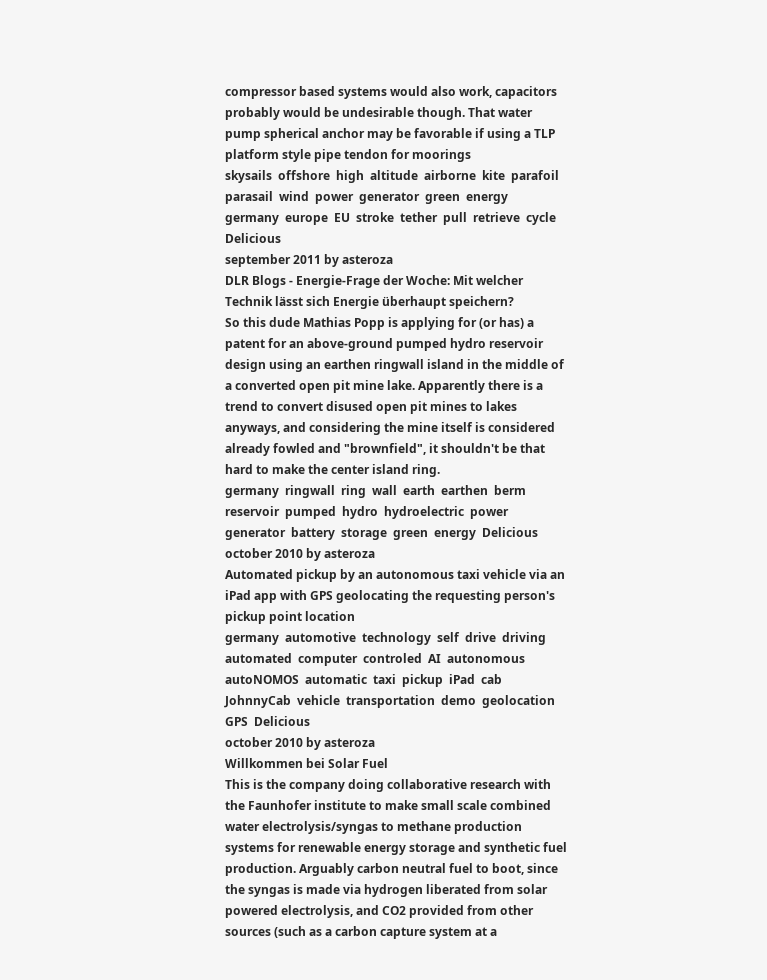compressor based systems would also work, capacitors probably would be undesirable though. That water pump spherical anchor may be favorable if using a TLP platform style pipe tendon for moorings
skysails  offshore  high  altitude  airborne  kite  parafoil  parasail  wind  power  generator  green  energy  germany  europe  EU  stroke  tether  pull  retrieve  cycle  Delicious
september 2011 by asteroza
DLR Blogs - Energie-Frage der Woche: Mit welcher Technik lässt sich Energie überhaupt speichern?
So this dude Mathias Popp is applying for (or has) a patent for an above-ground pumped hydro reservoir design using an earthen ringwall island in the middle of a converted open pit mine lake. Apparently there is a trend to convert disused open pit mines to lakes anyways, and considering the mine itself is considered already fowled and "brownfield", it shouldn't be that hard to make the center island ring.
germany  ringwall  ring  wall  earth  earthen  berm  reservoir  pumped  hydro  hydroelectric  power  generator  battery  storage  green  energy  Delicious
october 2010 by asteroza
Automated pickup by an autonomous taxi vehicle via an iPad app with GPS geolocating the requesting person's pickup point location
germany  automotive  technology  self  drive  driving  automated  computer  controled  AI  autonomous  autoNOMOS  automatic  taxi  pickup  iPad  cab  JohnnyCab  vehicle  transportation  demo  geolocation  GPS  Delicious
october 2010 by asteroza
Willkommen bei Solar Fuel
This is the company doing collaborative research with the Faunhofer institute to make small scale combined water electrolysis/syngas to methane production systems for renewable energy storage and synthetic fuel production. Arguably carbon neutral fuel to boot, since the syngas is made via hydrogen liberated from solar powered electrolysis, and CO2 provided from other sources (such as a carbon capture system at a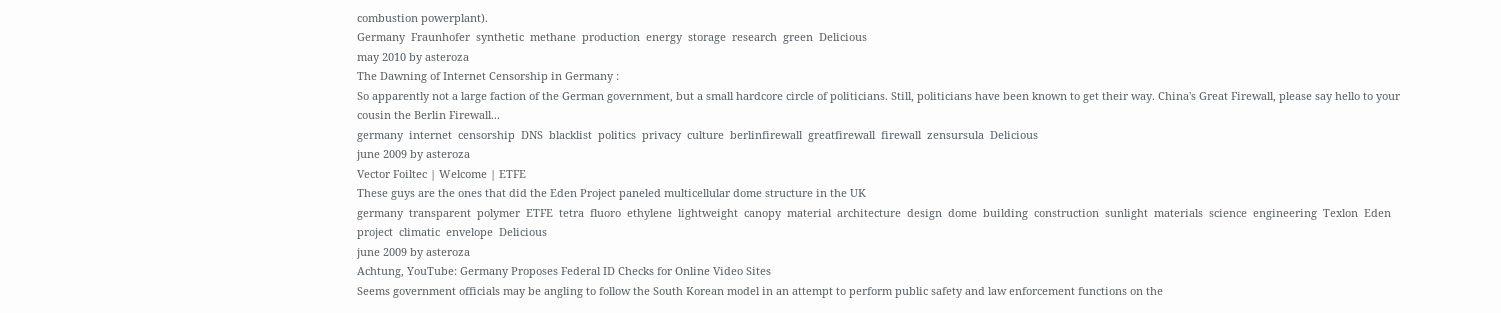combustion powerplant).
Germany  Fraunhofer  synthetic  methane  production  energy  storage  research  green  Delicious
may 2010 by asteroza
The Dawning of Internet Censorship in Germany :
So apparently not a large faction of the German government, but a small hardcore circle of politicians. Still, politicians have been known to get their way. China's Great Firewall, please say hello to your cousin the Berlin Firewall...
germany  internet  censorship  DNS  blacklist  politics  privacy  culture  berlinfirewall  greatfirewall  firewall  zensursula  Delicious
june 2009 by asteroza
Vector Foiltec | Welcome | ETFE
These guys are the ones that did the Eden Project paneled multicellular dome structure in the UK
germany  transparent  polymer  ETFE  tetra  fluoro  ethylene  lightweight  canopy  material  architecture  design  dome  building  construction  sunlight  materials  science  engineering  Texlon  Eden  project  climatic  envelope  Delicious
june 2009 by asteroza
Achtung, YouTube: Germany Proposes Federal ID Checks for Online Video Sites
Seems government officials may be angling to follow the South Korean model in an attempt to perform public safety and law enforcement functions on the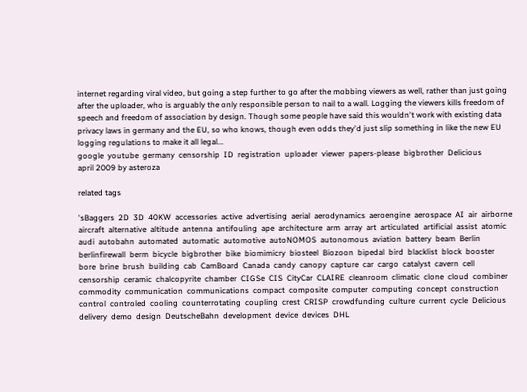internet regarding viral video, but going a step further to go after the mobbing viewers as well, rather than just going after the uploader, who is arguably the only responsible person to nail to a wall. Logging the viewers kills freedom of speech and freedom of association by design. Though some people have said this wouldn't work with existing data privacy laws in germany and the EU, so who knows, though even odds they'd just slip something in like the new EU logging regulations to make it all legal...
google  youtube  germany  censorship  ID  registration  uploader  viewer  papers-please  bigbrother  Delicious
april 2009 by asteroza

related tags

'sBaggers  2D  3D  40KW  accessories  active  advertising  aerial  aerodynamics  aeroengine  aerospace  AI  air  airborne  aircraft  alternative  altitude  antenna  antifouling  ape  architecture  arm  array  art  articulated  artificial  assist  atomic  audi  autobahn  automated  automatic  automotive  autoNOMOS  autonomous  aviation  battery  beam  Berlin  berlinfirewall  berm  bicycle  bigbrother  bike  biomimicry  biosteel  Biozoon  bipedal  bird  blacklist  block  booster  bore  brine  brush  building  cab  CamBoard  Canada  candy  canopy  capture  car  cargo  catalyst  cavern  cell  censorship  ceramic  chalcopyrite  chamber  CIGSe  CIS  CityCar  CLAIRE  cleanroom  climatic  clone  cloud  combiner  commodity  communication  communications  compact  composite  computer  computing  concept  construction  control  controled  cooling  counterrotating  coupling  crest  CRISP  crowdfunding  culture  current  cycle  Delicious  delivery  demo  design  DeutscheBahn  development  device  devices  DHL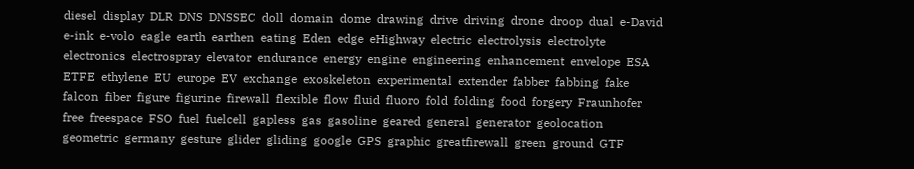diesel  display  DLR  DNS  DNSSEC  doll  domain  dome  drawing  drive  driving  drone  droop  dual  e-David  e-ink  e-volo  eagle  earth  earthen  eating  Eden  edge  eHighway  electric  electrolysis  electrolyte  electronics  electrospray  elevator  endurance  energy  engine  engineering  enhancement  envelope  ESA  ETFE  ethylene  EU  europe  EV  exchange  exoskeleton  experimental  extender  fabber  fabbing  fake  falcon  fiber  figure  figurine  firewall  flexible  flow  fluid  fluoro  fold  folding  food  forgery  Fraunhofer  free  freespace  FSO  fuel  fuelcell  gapless  gas  gasoline  geared  general  generator  geolocation  geometric  germany  gesture  glider  gliding  google  GPS  graphic  greatfirewall  green  ground  GTF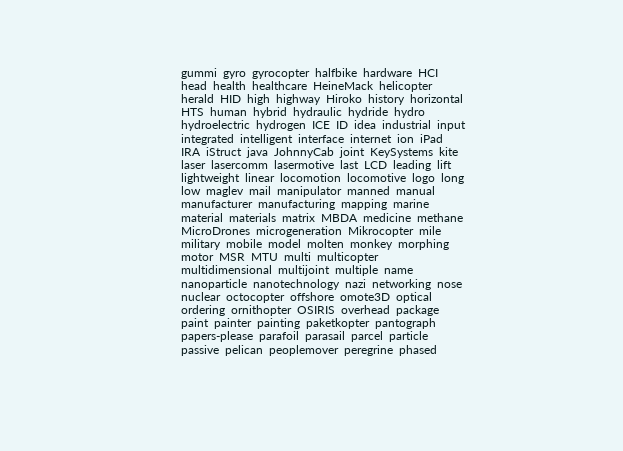gummi  gyro  gyrocopter  halfbike  hardware  HCI  head  health  healthcare  HeineMack  helicopter  herald  HID  high  highway  Hiroko  history  horizontal  HTS  human  hybrid  hydraulic  hydride  hydro  hydroelectric  hydrogen  ICE  ID  idea  industrial  input  integrated  intelligent  interface  internet  ion  iPad  IRA  iStruct  java  JohnnyCab  joint  KeySystems  kite  laser  lasercomm  lasermotive  last  LCD  leading  lift  lightweight  linear  locomotion  locomotive  logo  long  low  maglev  mail  manipulator  manned  manual  manufacturer  manufacturing  mapping  marine  material  materials  matrix  MBDA  medicine  methane  MicroDrones  microgeneration  Mikrocopter  mile  military  mobile  model  molten  monkey  morphing  motor  MSR  MTU  multi  multicopter  multidimensional  multijoint  multiple  name  nanoparticle  nanotechnology  nazi  networking  nose  nuclear  octocopter  offshore  omote3D  optical  ordering  ornithopter  OSIRIS  overhead  package  paint  painter  painting  paketkopter  pantograph  papers-please  parafoil  parasail  parcel  particle  passive  pelican  peoplemover  peregrine  phased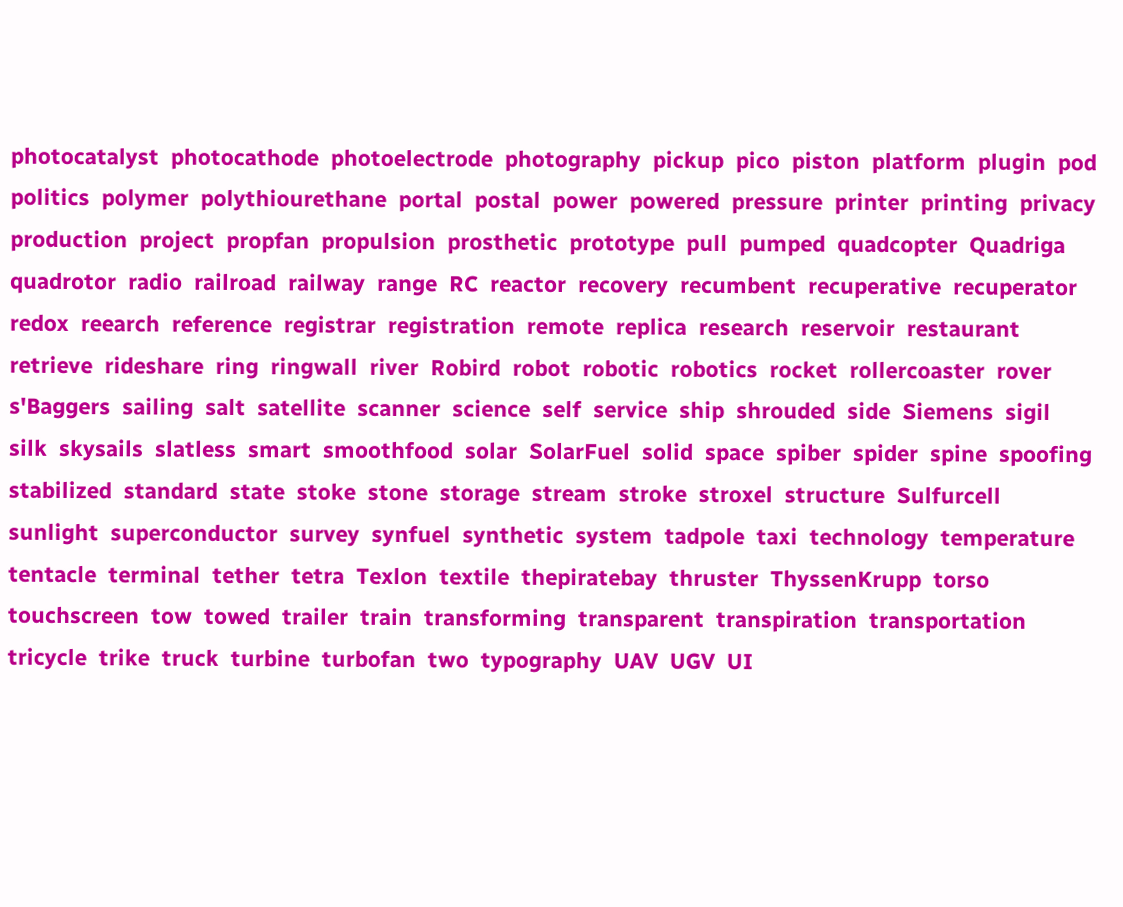photocatalyst  photocathode  photoelectrode  photography  pickup  pico  piston  platform  plugin  pod  politics  polymer  polythiourethane  portal  postal  power  powered  pressure  printer  printing  privacy  production  project  propfan  propulsion  prosthetic  prototype  pull  pumped  quadcopter  Quadriga  quadrotor  radio  railroad  railway  range  RC  reactor  recovery  recumbent  recuperative  recuperator  redox  reearch  reference  registrar  registration  remote  replica  research  reservoir  restaurant  retrieve  rideshare  ring  ringwall  river  Robird  robot  robotic  robotics  rocket  rollercoaster  rover  s'Baggers  sailing  salt  satellite  scanner  science  self  service  ship  shrouded  side  Siemens  sigil  silk  skysails  slatless  smart  smoothfood  solar  SolarFuel  solid  space  spiber  spider  spine  spoofing  stabilized  standard  state  stoke  stone  storage  stream  stroke  stroxel  structure  Sulfurcell  sunlight  superconductor  survey  synfuel  synthetic  system  tadpole  taxi  technology  temperature  tentacle  terminal  tether  tetra  Texlon  textile  thepiratebay  thruster  ThyssenKrupp  torso  touchscreen  tow  towed  trailer  train  transforming  transparent  transpiration  transportation  tricycle  trike  truck  turbine  turbofan  two  typography  UAV  UGV  UI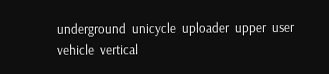underground  unicycle  uploader  upper  user  vehicle  vertical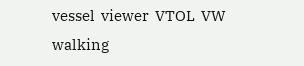vessel  viewer  VTOL  VW  walking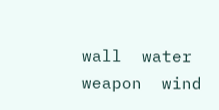wall  water  weapon  wind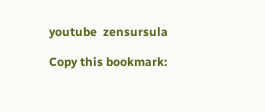youtube  zensursula

Copy this bookmark: